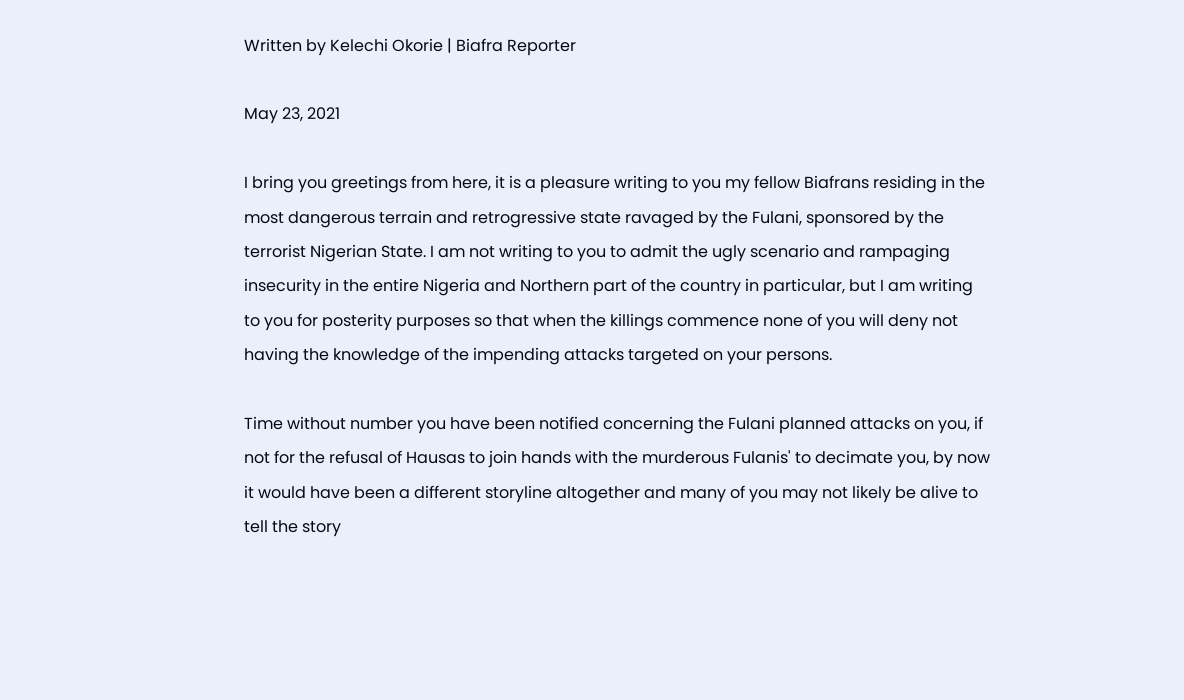Written by Kelechi Okorie | Biafra Reporter

May 23, 2021

I bring you greetings from here, it is a pleasure writing to you my fellow Biafrans residing in the most dangerous terrain and retrogressive state ravaged by the Fulani, sponsored by the terrorist Nigerian State. I am not writing to you to admit the ugly scenario and rampaging insecurity in the entire Nigeria and Northern part of the country in particular, but I am writing to you for posterity purposes so that when the killings commence none of you will deny not having the knowledge of the impending attacks targeted on your persons.

Time without number you have been notified concerning the Fulani planned attacks on you, if not for the refusal of Hausas to join hands with the murderous Fulanis' to decimate you, by now it would have been a different storyline altogether and many of you may not likely be alive to tell the story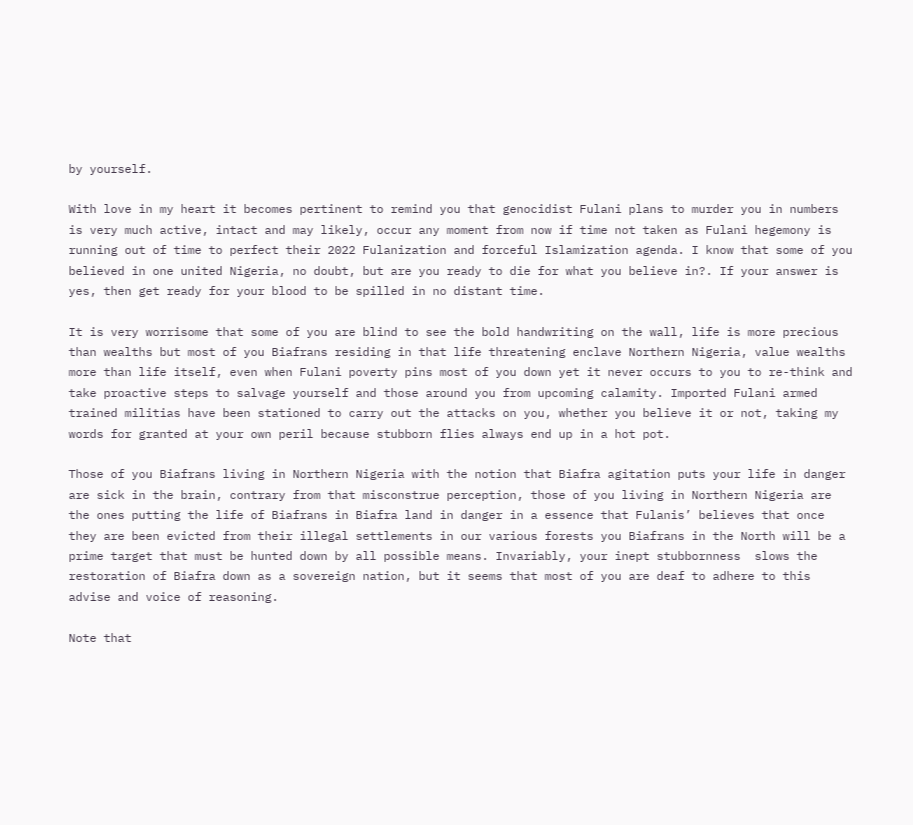by yourself.

With love in my heart it becomes pertinent to remind you that genocidist Fulani plans to murder you in numbers is very much active, intact and may likely, occur any moment from now if time not taken as Fulani hegemony is running out of time to perfect their 2022 Fulanization and forceful Islamization agenda. I know that some of you believed in one united Nigeria, no doubt, but are you ready to die for what you believe in?. If your answer is yes, then get ready for your blood to be spilled in no distant time.

It is very worrisome that some of you are blind to see the bold handwriting on the wall, life is more precious than wealths but most of you Biafrans residing in that life threatening enclave Northern Nigeria, value wealths more than life itself, even when Fulani poverty pins most of you down yet it never occurs to you to re-think and take proactive steps to salvage yourself and those around you from upcoming calamity. Imported Fulani armed trained militias have been stationed to carry out the attacks on you, whether you believe it or not, taking my words for granted at your own peril because stubborn flies always end up in a hot pot.

Those of you Biafrans living in Northern Nigeria with the notion that Biafra agitation puts your life in danger are sick in the brain, contrary from that misconstrue perception, those of you living in Northern Nigeria are the ones putting the life of Biafrans in Biafra land in danger in a essence that Fulanis’ believes that once they are been evicted from their illegal settlements in our various forests you Biafrans in the North will be a prime target that must be hunted down by all possible means. Invariably, your inept stubbornness  slows the restoration of Biafra down as a sovereign nation, but it seems that most of you are deaf to adhere to this advise and voice of reasoning.

Note that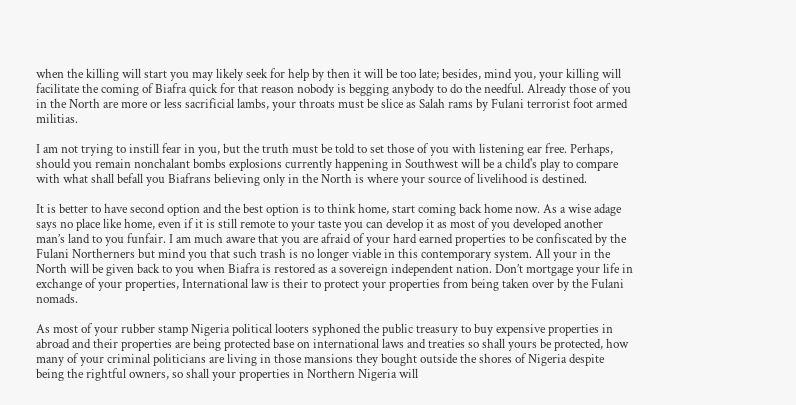when the killing will start you may likely seek for help by then it will be too late; besides, mind you, your killing will facilitate the coming of Biafra quick for that reason nobody is begging anybody to do the needful. Already those of you in the North are more or less sacrificial lambs, your throats must be slice as Salah rams by Fulani terrorist foot armed militias.

I am not trying to instill fear in you, but the truth must be told to set those of you with listening ear free. Perhaps, should you remain nonchalant bombs explosions currently happening in Southwest will be a child's play to compare with what shall befall you Biafrans believing only in the North is where your source of livelihood is destined.

It is better to have second option and the best option is to think home, start coming back home now. As a wise adage says no place like home, even if it is still remote to your taste you can develop it as most of you developed another man’s land to you funfair. I am much aware that you are afraid of your hard earned properties to be confiscated by the Fulani Northerners but mind you that such trash is no longer viable in this contemporary system. All your in the North will be given back to you when Biafra is restored as a sovereign independent nation. Don’t mortgage your life in exchange of your properties, International law is their to protect your properties from being taken over by the Fulani nomads.

As most of your rubber stamp Nigeria political looters syphoned the public treasury to buy expensive properties in abroad and their properties are being protected base on international laws and treaties so shall yours be protected, how many of your criminal politicians are living in those mansions they bought outside the shores of Nigeria despite being the rightful owners, so shall your properties in Northern Nigeria will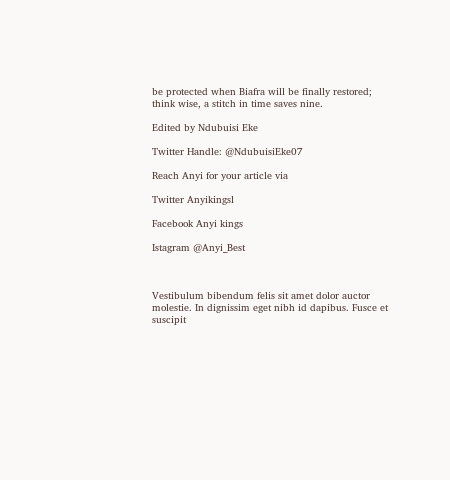be protected when Biafra will be finally restored; think wise, a stitch in time saves nine.

Edited by Ndubuisi Eke

Twitter Handle: @NdubuisiEke07

Reach Anyi for your article via

Twitter Anyikingsl

Facebook Anyi kings

Istagram @Anyi_Best



Vestibulum bibendum felis sit amet dolor auctor molestie. In dignissim eget nibh id dapibus. Fusce et suscipit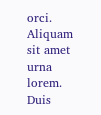orci. Aliquam sit amet urna lorem. Duis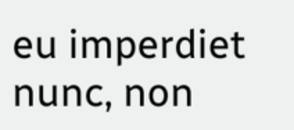eu imperdiet nunc, non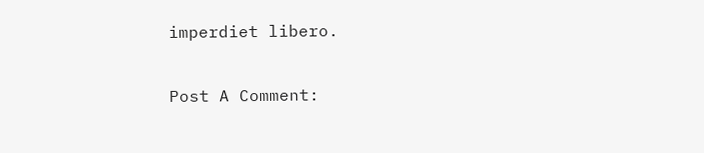imperdiet libero.

Post A Comment: